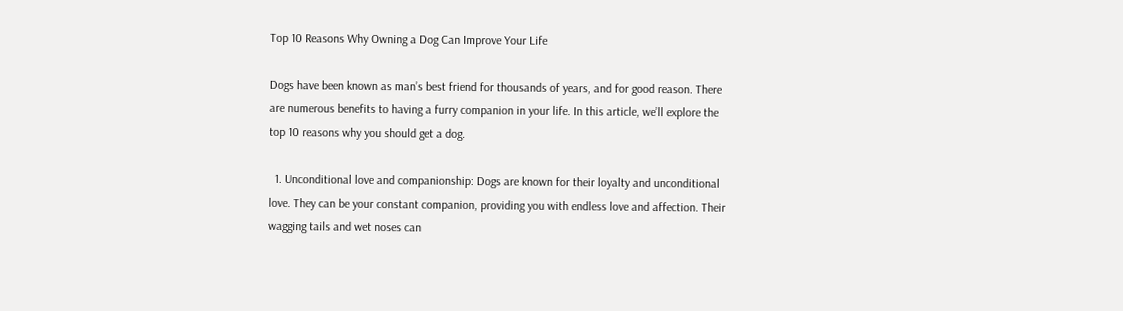Top 10 Reasons Why Owning a Dog Can Improve Your Life

Dogs have been known as man’s best friend for thousands of years, and for good reason. There are numerous benefits to having a furry companion in your life. In this article, we’ll explore the top 10 reasons why you should get a dog.

  1. Unconditional love and companionship: Dogs are known for their loyalty and unconditional love. They can be your constant companion, providing you with endless love and affection. Their wagging tails and wet noses can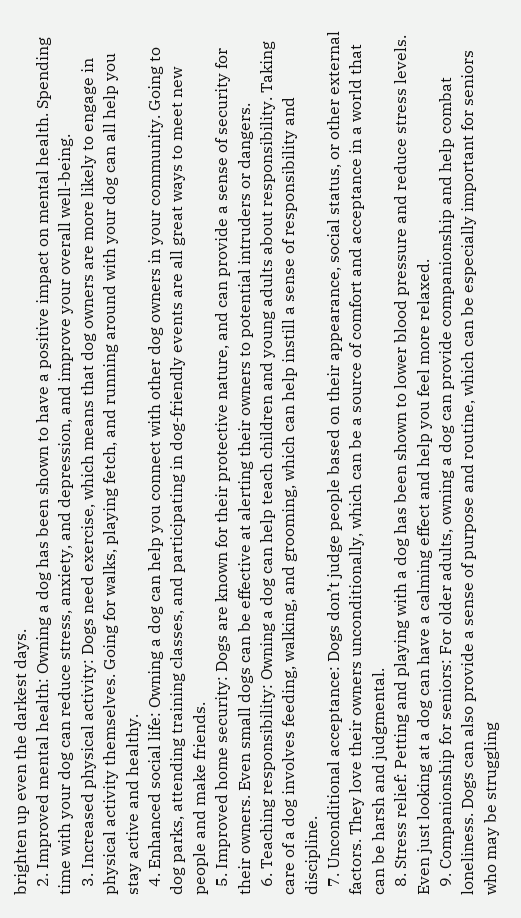brighten up even the darkest days.
  2. Improved mental health: Owning a dog has been shown to have a positive impact on mental health. Spending time with your dog can reduce stress, anxiety, and depression, and improve your overall well-being.
  3. Increased physical activity: Dogs need exercise, which means that dog owners are more likely to engage in physical activity themselves. Going for walks, playing fetch, and running around with your dog can all help you stay active and healthy.
  4. Enhanced social life: Owning a dog can help you connect with other dog owners in your community. Going to dog parks, attending training classes, and participating in dog-friendly events are all great ways to meet new people and make friends.
  5. Improved home security: Dogs are known for their protective nature, and can provide a sense of security for their owners. Even small dogs can be effective at alerting their owners to potential intruders or dangers.
  6. Teaching responsibility: Owning a dog can help teach children and young adults about responsibility. Taking care of a dog involves feeding, walking, and grooming, which can help instill a sense of responsibility and discipline.
  7. Unconditional acceptance: Dogs don’t judge people based on their appearance, social status, or other external factors. They love their owners unconditionally, which can be a source of comfort and acceptance in a world that can be harsh and judgmental.
  8. Stress relief: Petting and playing with a dog has been shown to lower blood pressure and reduce stress levels. Even just looking at a dog can have a calming effect and help you feel more relaxed.
  9. Companionship for seniors: For older adults, owning a dog can provide companionship and help combat loneliness. Dogs can also provide a sense of purpose and routine, which can be especially important for seniors who may be struggling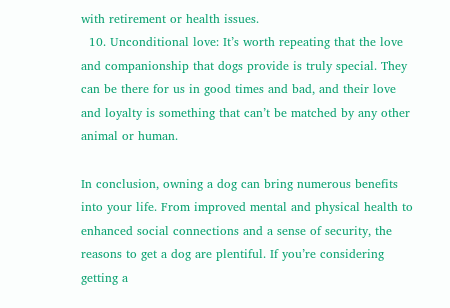with retirement or health issues.
  10. Unconditional love: It’s worth repeating that the love and companionship that dogs provide is truly special. They can be there for us in good times and bad, and their love and loyalty is something that can’t be matched by any other animal or human.

In conclusion, owning a dog can bring numerous benefits into your life. From improved mental and physical health to enhanced social connections and a sense of security, the reasons to get a dog are plentiful. If you’re considering getting a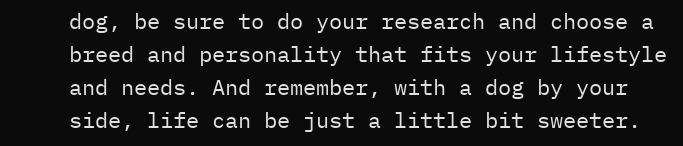dog, be sure to do your research and choose a breed and personality that fits your lifestyle and needs. And remember, with a dog by your side, life can be just a little bit sweeter.